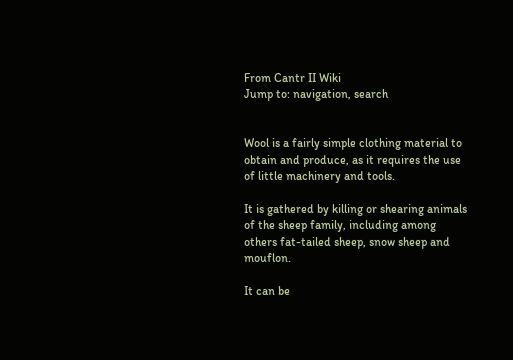From Cantr II Wiki
Jump to: navigation, search


Wool is a fairly simple clothing material to obtain and produce, as it requires the use of little machinery and tools.

It is gathered by killing or shearing animals of the sheep family, including among others fat-tailed sheep, snow sheep and mouflon.

It can be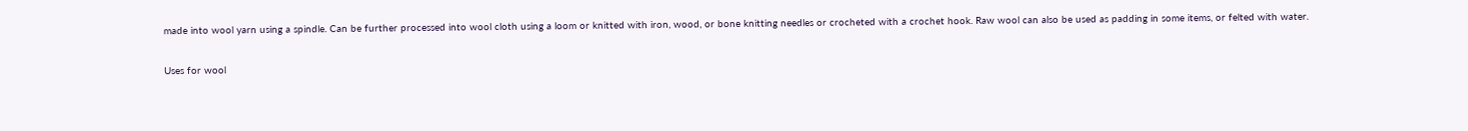made into wool yarn using a spindle. Can be further processed into wool cloth using a loom or knitted with iron, wood, or bone knitting needles or crocheted with a crochet hook. Raw wool can also be used as padding in some items, or felted with water.

Uses for wool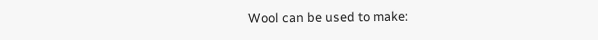Wool can be used to make: